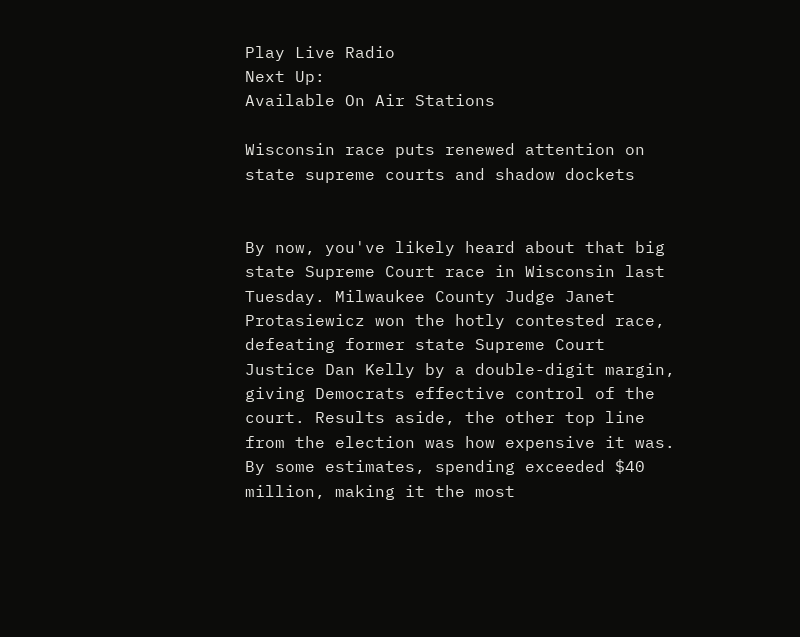Play Live Radio
Next Up:
Available On Air Stations

Wisconsin race puts renewed attention on state supreme courts and shadow dockets


By now, you've likely heard about that big state Supreme Court race in Wisconsin last Tuesday. Milwaukee County Judge Janet Protasiewicz won the hotly contested race, defeating former state Supreme Court Justice Dan Kelly by a double-digit margin, giving Democrats effective control of the court. Results aside, the other top line from the election was how expensive it was. By some estimates, spending exceeded $40 million, making it the most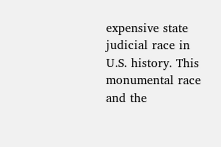expensive state judicial race in U.S. history. This monumental race and the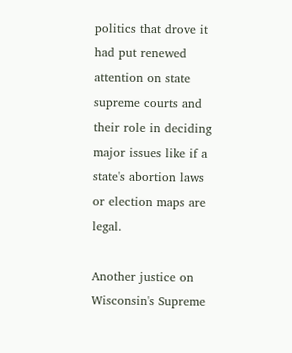politics that drove it had put renewed attention on state supreme courts and their role in deciding major issues like if a state's abortion laws or election maps are legal.

Another justice on Wisconsin's Supreme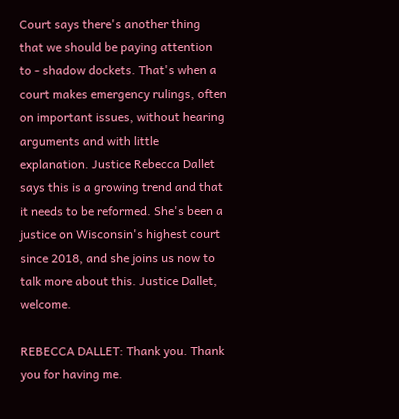Court says there's another thing that we should be paying attention to - shadow dockets. That's when a court makes emergency rulings, often on important issues, without hearing arguments and with little explanation. Justice Rebecca Dallet says this is a growing trend and that it needs to be reformed. She's been a justice on Wisconsin's highest court since 2018, and she joins us now to talk more about this. Justice Dallet, welcome.

REBECCA DALLET: Thank you. Thank you for having me.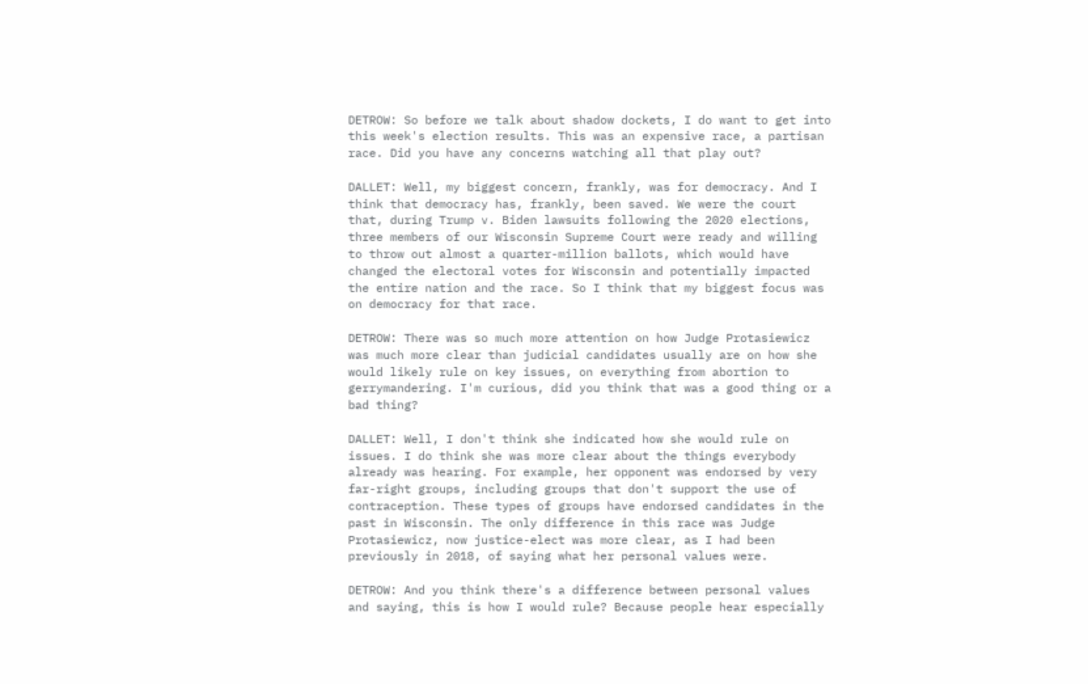DETROW: So before we talk about shadow dockets, I do want to get into this week's election results. This was an expensive race, a partisan race. Did you have any concerns watching all that play out?

DALLET: Well, my biggest concern, frankly, was for democracy. And I think that democracy has, frankly, been saved. We were the court that, during Trump v. Biden lawsuits following the 2020 elections, three members of our Wisconsin Supreme Court were ready and willing to throw out almost a quarter-million ballots, which would have changed the electoral votes for Wisconsin and potentially impacted the entire nation and the race. So I think that my biggest focus was on democracy for that race.

DETROW: There was so much more attention on how Judge Protasiewicz was much more clear than judicial candidates usually are on how she would likely rule on key issues, on everything from abortion to gerrymandering. I'm curious, did you think that was a good thing or a bad thing?

DALLET: Well, I don't think she indicated how she would rule on issues. I do think she was more clear about the things everybody already was hearing. For example, her opponent was endorsed by very far-right groups, including groups that don't support the use of contraception. These types of groups have endorsed candidates in the past in Wisconsin. The only difference in this race was Judge Protasiewicz, now justice-elect was more clear, as I had been previously in 2018, of saying what her personal values were.

DETROW: And you think there's a difference between personal values and saying, this is how I would rule? Because people hear especially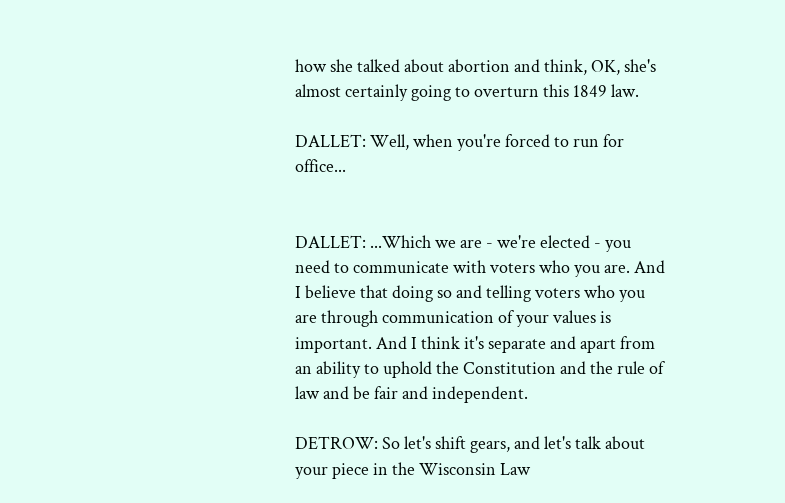how she talked about abortion and think, OK, she's almost certainly going to overturn this 1849 law.

DALLET: Well, when you're forced to run for office...


DALLET: ...Which we are - we're elected - you need to communicate with voters who you are. And I believe that doing so and telling voters who you are through communication of your values is important. And I think it's separate and apart from an ability to uphold the Constitution and the rule of law and be fair and independent.

DETROW: So let's shift gears, and let's talk about your piece in the Wisconsin Law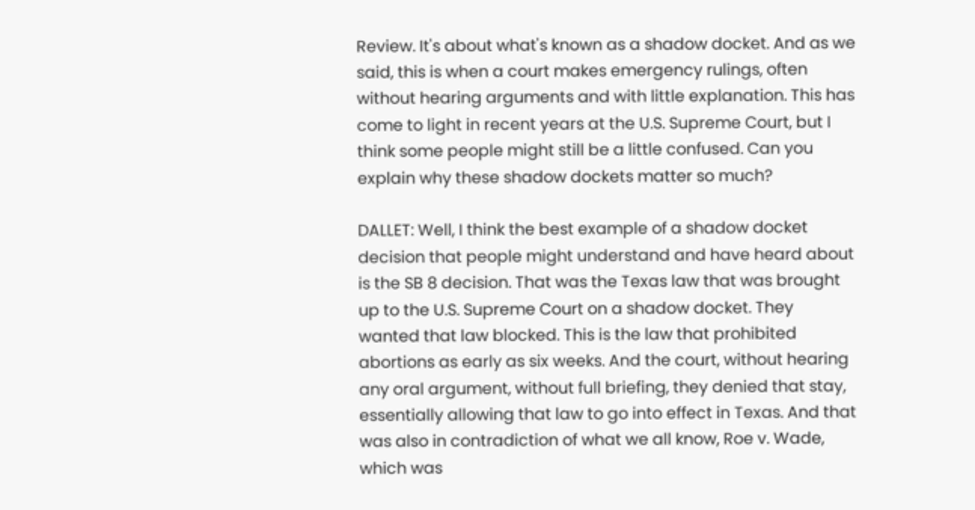Review. It's about what's known as a shadow docket. And as we said, this is when a court makes emergency rulings, often without hearing arguments and with little explanation. This has come to light in recent years at the U.S. Supreme Court, but I think some people might still be a little confused. Can you explain why these shadow dockets matter so much?

DALLET: Well, I think the best example of a shadow docket decision that people might understand and have heard about is the SB 8 decision. That was the Texas law that was brought up to the U.S. Supreme Court on a shadow docket. They wanted that law blocked. This is the law that prohibited abortions as early as six weeks. And the court, without hearing any oral argument, without full briefing, they denied that stay, essentially allowing that law to go into effect in Texas. And that was also in contradiction of what we all know, Roe v. Wade, which was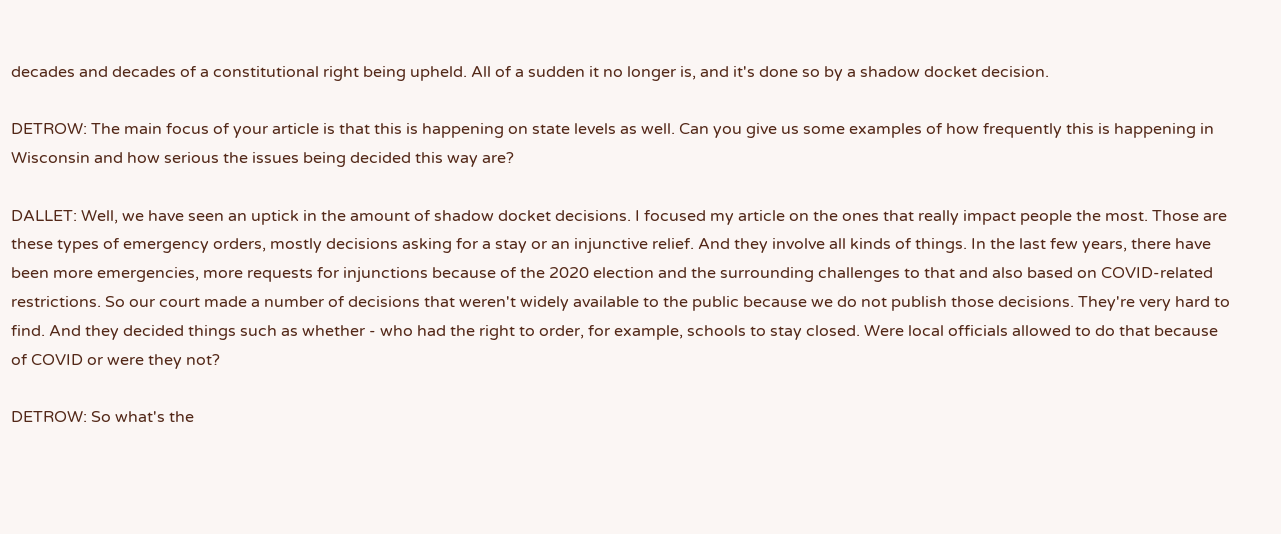decades and decades of a constitutional right being upheld. All of a sudden it no longer is, and it's done so by a shadow docket decision.

DETROW: The main focus of your article is that this is happening on state levels as well. Can you give us some examples of how frequently this is happening in Wisconsin and how serious the issues being decided this way are?

DALLET: Well, we have seen an uptick in the amount of shadow docket decisions. I focused my article on the ones that really impact people the most. Those are these types of emergency orders, mostly decisions asking for a stay or an injunctive relief. And they involve all kinds of things. In the last few years, there have been more emergencies, more requests for injunctions because of the 2020 election and the surrounding challenges to that and also based on COVID-related restrictions. So our court made a number of decisions that weren't widely available to the public because we do not publish those decisions. They're very hard to find. And they decided things such as whether - who had the right to order, for example, schools to stay closed. Were local officials allowed to do that because of COVID or were they not?

DETROW: So what's the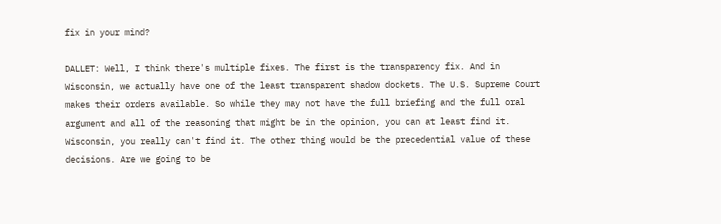fix in your mind?

DALLET: Well, I think there's multiple fixes. The first is the transparency fix. And in Wisconsin, we actually have one of the least transparent shadow dockets. The U.S. Supreme Court makes their orders available. So while they may not have the full briefing and the full oral argument and all of the reasoning that might be in the opinion, you can at least find it. Wisconsin, you really can't find it. The other thing would be the precedential value of these decisions. Are we going to be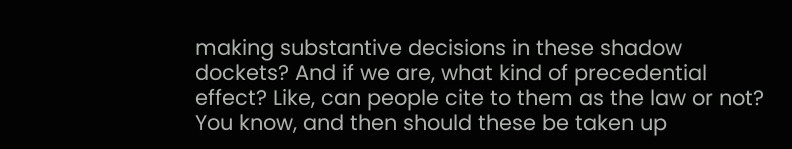making substantive decisions in these shadow dockets? And if we are, what kind of precedential effect? Like, can people cite to them as the law or not? You know, and then should these be taken up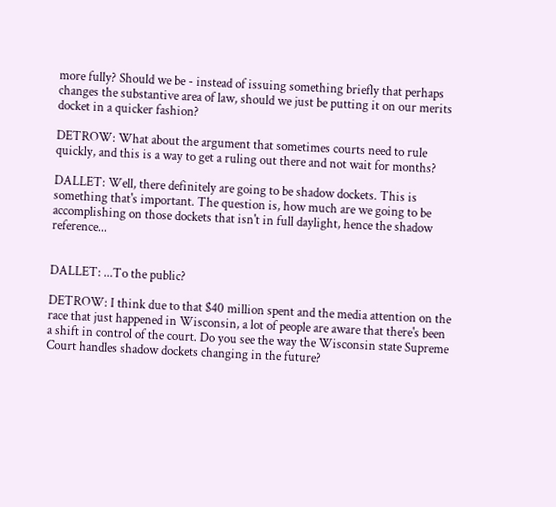more fully? Should we be - instead of issuing something briefly that perhaps changes the substantive area of law, should we just be putting it on our merits docket in a quicker fashion?

DETROW: What about the argument that sometimes courts need to rule quickly, and this is a way to get a ruling out there and not wait for months?

DALLET: Well, there definitely are going to be shadow dockets. This is something that's important. The question is, how much are we going to be accomplishing on those dockets that isn't in full daylight, hence the shadow reference...


DALLET: ...To the public?

DETROW: I think due to that $40 million spent and the media attention on the race that just happened in Wisconsin, a lot of people are aware that there's been a shift in control of the court. Do you see the way the Wisconsin state Supreme Court handles shadow dockets changing in the future?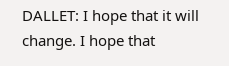DALLET: I hope that it will change. I hope that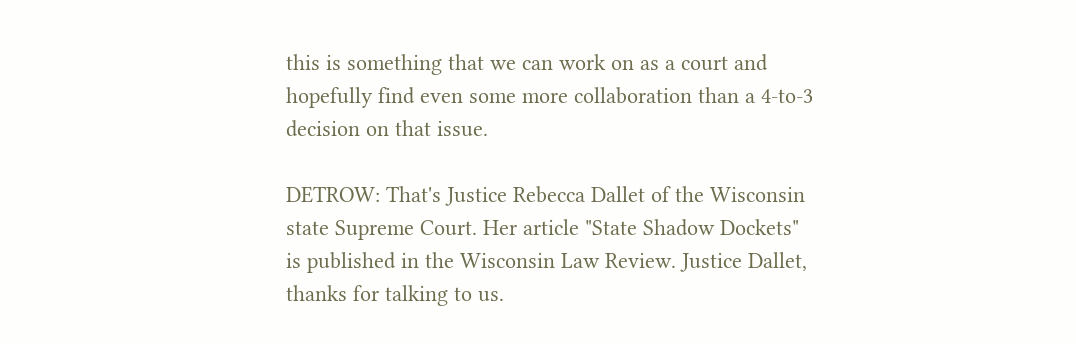this is something that we can work on as a court and hopefully find even some more collaboration than a 4-to-3 decision on that issue.

DETROW: That's Justice Rebecca Dallet of the Wisconsin state Supreme Court. Her article "State Shadow Dockets" is published in the Wisconsin Law Review. Justice Dallet, thanks for talking to us.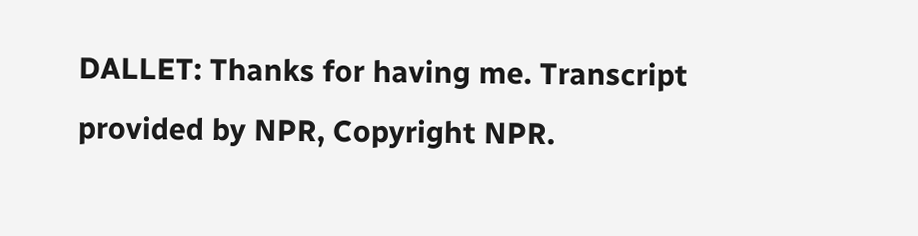DALLET: Thanks for having me. Transcript provided by NPR, Copyright NPR.